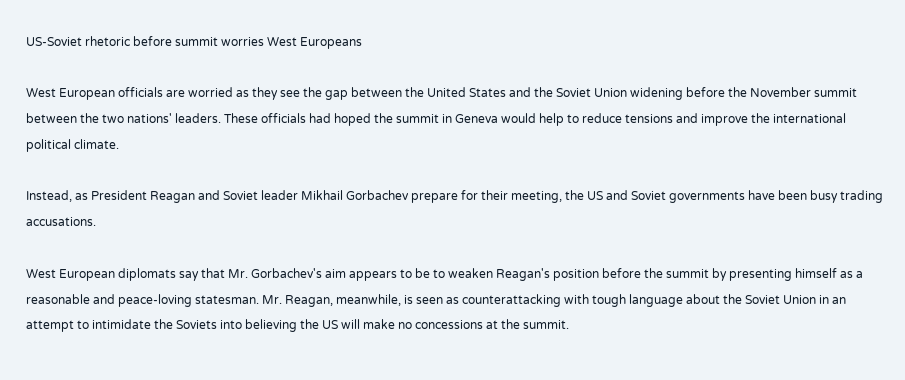US-Soviet rhetoric before summit worries West Europeans

West European officials are worried as they see the gap between the United States and the Soviet Union widening before the November summit between the two nations' leaders. These officials had hoped the summit in Geneva would help to reduce tensions and improve the international political climate.

Instead, as President Reagan and Soviet leader Mikhail Gorbachev prepare for their meeting, the US and Soviet governments have been busy trading accusations.

West European diplomats say that Mr. Gorbachev's aim appears to be to weaken Reagan's position before the summit by presenting himself as a reasonable and peace-loving statesman. Mr. Reagan, meanwhile, is seen as counterattacking with tough language about the Soviet Union in an attempt to intimidate the Soviets into believing the US will make no concessions at the summit.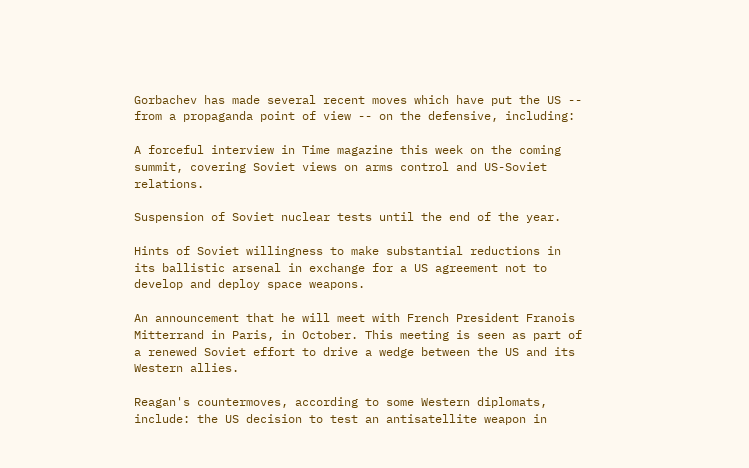Gorbachev has made several recent moves which have put the US -- from a propaganda point of view -- on the defensive, including:

A forceful interview in Time magazine this week on the coming summit, covering Soviet views on arms control and US-Soviet relations.

Suspension of Soviet nuclear tests until the end of the year.

Hints of Soviet willingness to make substantial reductions in its ballistic arsenal in exchange for a US agreement not to develop and deploy space weapons.

An announcement that he will meet with French President Franois Mitterrand in Paris, in October. This meeting is seen as part of a renewed Soviet effort to drive a wedge between the US and its Western allies.

Reagan's countermoves, according to some Western diplomats, include: the US decision to test an antisatellite weapon in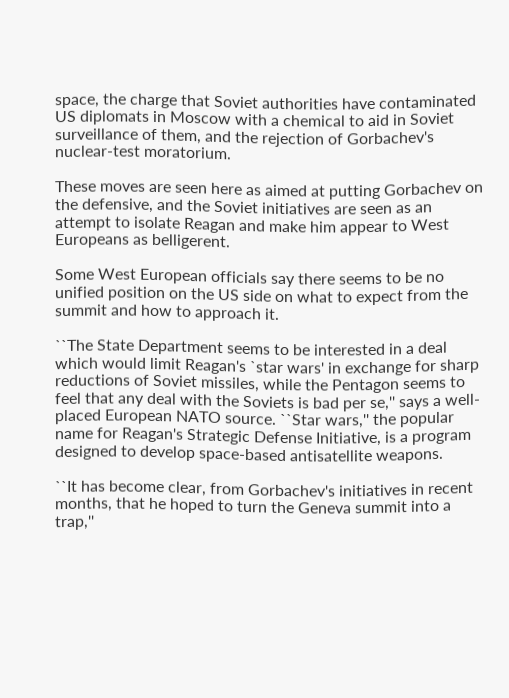space, the charge that Soviet authorities have contaminated US diplomats in Moscow with a chemical to aid in Soviet surveillance of them, and the rejection of Gorbachev's nuclear-test moratorium.

These moves are seen here as aimed at putting Gorbachev on the defensive, and the Soviet initiatives are seen as an attempt to isolate Reagan and make him appear to West Europeans as belligerent.

Some West European officials say there seems to be no unified position on the US side on what to expect from the summit and how to approach it.

``The State Department seems to be interested in a deal which would limit Reagan's `star wars' in exchange for sharp reductions of Soviet missiles, while the Pentagon seems to feel that any deal with the Soviets is bad per se,'' says a well-placed European NATO source. ``Star wars,'' the popular name for Reagan's Strategic Defense Initiative, is a program designed to develop space-based antisatellite weapons.

``It has become clear, from Gorbachev's initiatives in recent months, that he hoped to turn the Geneva summit into a trap,''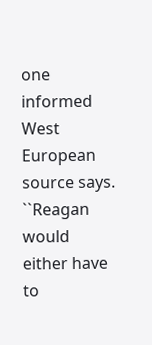one informed West European source says. ``Reagan would either have to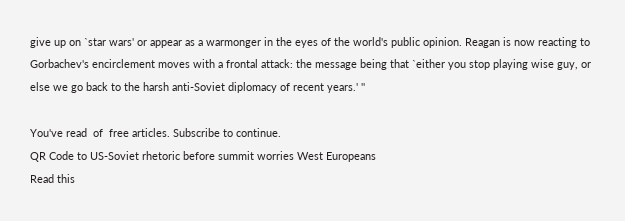give up on `star wars' or appear as a warmonger in the eyes of the world's public opinion. Reagan is now reacting to Gorbachev's encirclement moves with a frontal attack: the message being that `either you stop playing wise guy, or else we go back to the harsh anti-Soviet diplomacy of recent years.' ''

You've read  of  free articles. Subscribe to continue.
QR Code to US-Soviet rhetoric before summit worries West Europeans
Read this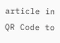article in
QR Code to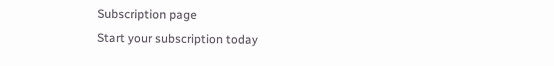Subscription page
Start your subscription today